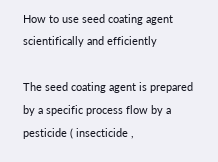How to use seed coating agent scientifically and efficiently

The seed coating agent is prepared by a specific process flow by a pesticide ( insecticide ,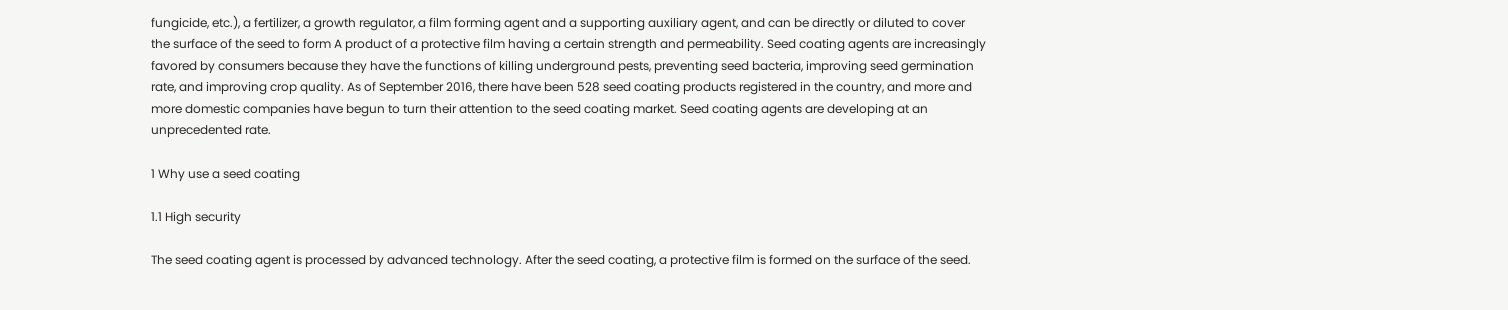fungicide, etc.), a fertilizer, a growth regulator, a film forming agent and a supporting auxiliary agent, and can be directly or diluted to cover the surface of the seed to form A product of a protective film having a certain strength and permeability. Seed coating agents are increasingly favored by consumers because they have the functions of killing underground pests, preventing seed bacteria, improving seed germination rate, and improving crop quality. As of September 2016, there have been 528 seed coating products registered in the country, and more and more domestic companies have begun to turn their attention to the seed coating market. Seed coating agents are developing at an unprecedented rate.

1 Why use a seed coating

1.1 High security

The seed coating agent is processed by advanced technology. After the seed coating, a protective film is formed on the surface of the seed.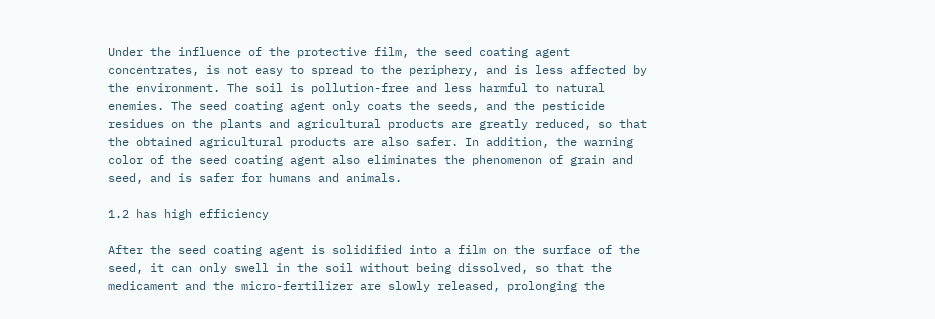Under the influence of the protective film, the seed coating agent concentrates, is not easy to spread to the periphery, and is less affected by the environment. The soil is pollution-free and less harmful to natural enemies. The seed coating agent only coats the seeds, and the pesticide residues on the plants and agricultural products are greatly reduced, so that the obtained agricultural products are also safer. In addition, the warning color of the seed coating agent also eliminates the phenomenon of grain and seed, and is safer for humans and animals.

1.2 has high efficiency

After the seed coating agent is solidified into a film on the surface of the seed, it can only swell in the soil without being dissolved, so that the medicament and the micro-fertilizer are slowly released, prolonging the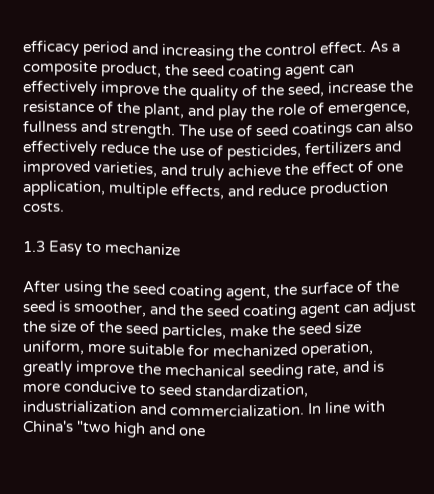efficacy period and increasing the control effect. As a composite product, the seed coating agent can effectively improve the quality of the seed, increase the resistance of the plant, and play the role of emergence, fullness and strength. The use of seed coatings can also effectively reduce the use of pesticides, fertilizers and improved varieties, and truly achieve the effect of one application, multiple effects, and reduce production costs.

1.3 Easy to mechanize

After using the seed coating agent, the surface of the seed is smoother, and the seed coating agent can adjust the size of the seed particles, make the seed size uniform, more suitable for mechanized operation, greatly improve the mechanical seeding rate, and is more conducive to seed standardization, industrialization and commercialization. In line with China's "two high and one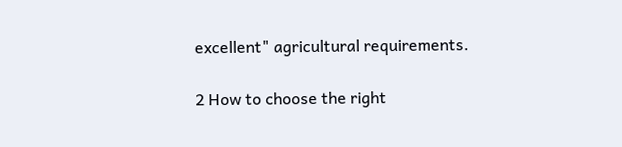excellent" agricultural requirements.

2 How to choose the right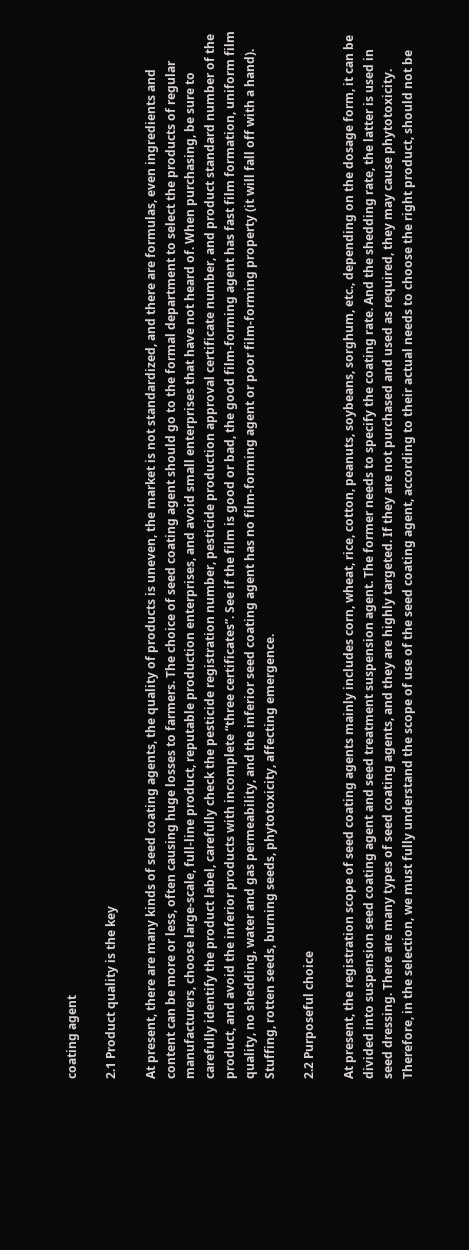coating agent

2.1 Product quality is the key

At present, there are many kinds of seed coating agents, the quality of products is uneven, the market is not standardized, and there are formulas, even ingredients and content can be more or less, often causing huge losses to farmers. The choice of seed coating agent should go to the formal department to select the products of regular manufacturers, choose large-scale, full-line product, reputable production enterprises, and avoid small enterprises that have not heard of. When purchasing, be sure to carefully identify the product label, carefully check the pesticide registration number, pesticide production approval certificate number, and product standard number of the product, and avoid the inferior products with incomplete “three certificates”. See if the film is good or bad, the good film-forming agent has fast film formation, uniform film quality, no shedding, water and gas permeability, and the inferior seed coating agent has no film-forming agent or poor film-forming property (it will fall off with a hand). Stuffing, rotten seeds, burning seeds, phytotoxicity, affecting emergence.

2.2 Purposeful choice

At present, the registration scope of seed coating agents mainly includes corn, wheat, rice, cotton, peanuts, soybeans, sorghum, etc., depending on the dosage form, it can be divided into suspension seed coating agent and seed treatment suspension agent. The former needs to specify the coating rate. And the shedding rate, the latter is used in seed dressing. There are many types of seed coating agents, and they are highly targeted. If they are not purchased and used as required, they may cause phytotoxicity. Therefore, in the selection, we must fully understand the scope of use of the seed coating agent, according to their actual needs to choose the right product, should not be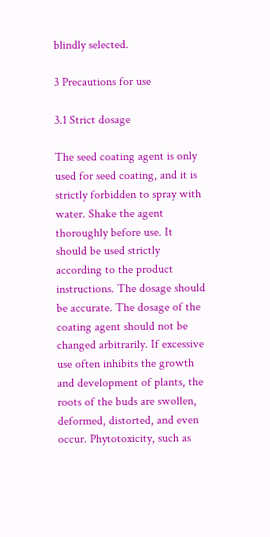blindly selected.

3 Precautions for use

3.1 Strict dosage

The seed coating agent is only used for seed coating, and it is strictly forbidden to spray with water. Shake the agent thoroughly before use. It should be used strictly according to the product instructions. The dosage should be accurate. The dosage of the coating agent should not be changed arbitrarily. If excessive use often inhibits the growth and development of plants, the roots of the buds are swollen, deformed, distorted, and even occur. Phytotoxicity, such as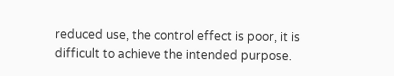reduced use, the control effect is poor, it is difficult to achieve the intended purpose.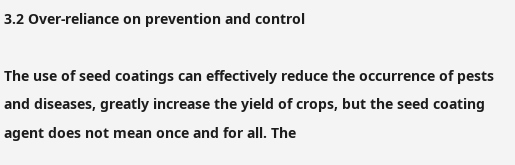3.2 Over-reliance on prevention and control

The use of seed coatings can effectively reduce the occurrence of pests and diseases, greatly increase the yield of crops, but the seed coating agent does not mean once and for all. The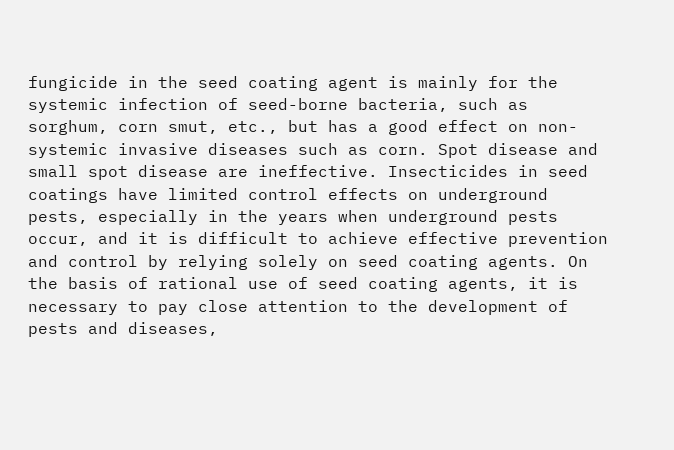fungicide in the seed coating agent is mainly for the systemic infection of seed-borne bacteria, such as sorghum, corn smut, etc., but has a good effect on non-systemic invasive diseases such as corn. Spot disease and small spot disease are ineffective. Insecticides in seed coatings have limited control effects on underground pests, especially in the years when underground pests occur, and it is difficult to achieve effective prevention and control by relying solely on seed coating agents. On the basis of rational use of seed coating agents, it is necessary to pay close attention to the development of pests and diseases,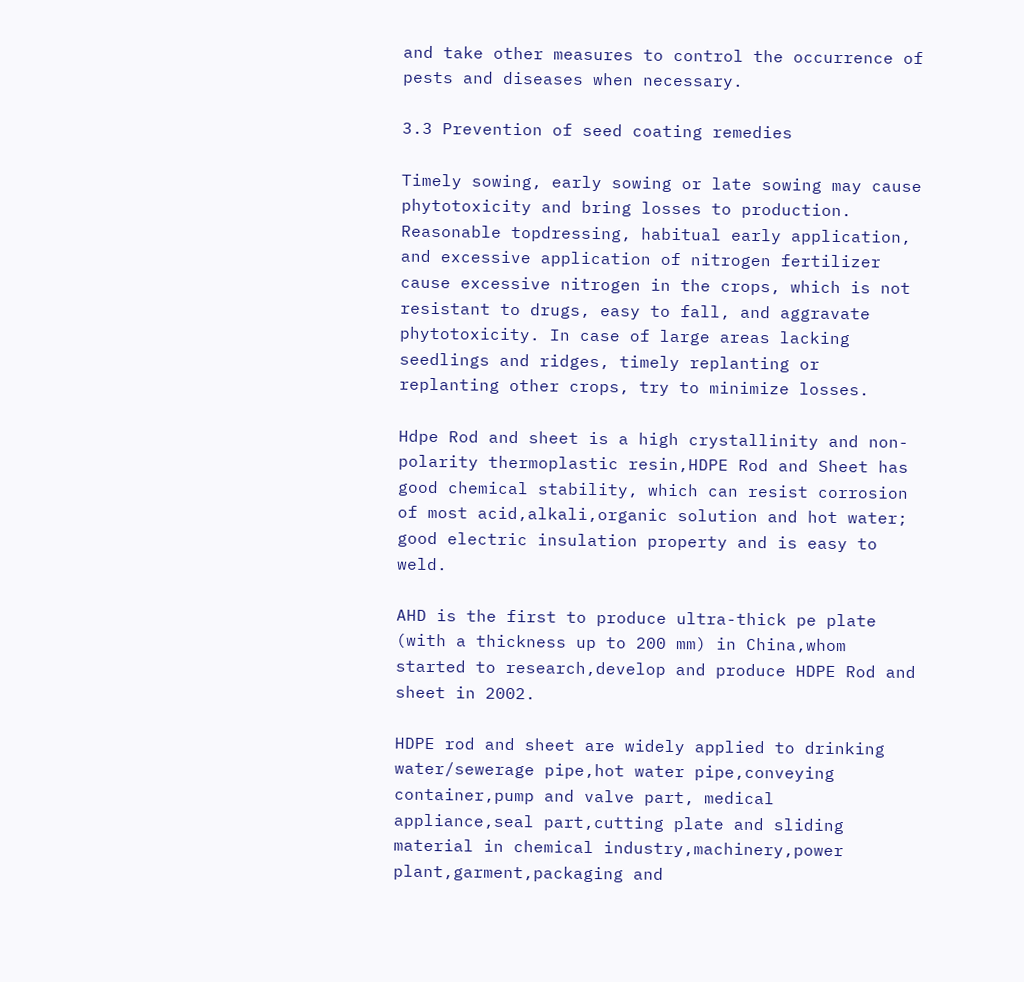and take other measures to control the occurrence of pests and diseases when necessary.

3.3 Prevention of seed coating remedies

Timely sowing, early sowing or late sowing may cause phytotoxicity and bring losses to production. Reasonable topdressing, habitual early application, and excessive application of nitrogen fertilizer cause excessive nitrogen in the crops, which is not resistant to drugs, easy to fall, and aggravate phytotoxicity. In case of large areas lacking seedlings and ridges, timely replanting or replanting other crops, try to minimize losses.

Hdpe Rod and sheet is a high crystallinity and non-polarity thermoplastic resin,HDPE Rod and Sheet has good chemical stability, which can resist corrosion of most acid,alkali,organic solution and hot water; good electric insulation property and is easy to weld.

AHD is the first to produce ultra-thick pe plate (with a thickness up to 200 mm) in China,whom started to research,develop and produce HDPE Rod and sheet in 2002.

HDPE rod and sheet are widely applied to drinking water/sewerage pipe,hot water pipe,conveying container,pump and valve part, medical appliance,seal part,cutting plate and sliding material in chemical industry,machinery,power plant,garment,packaging and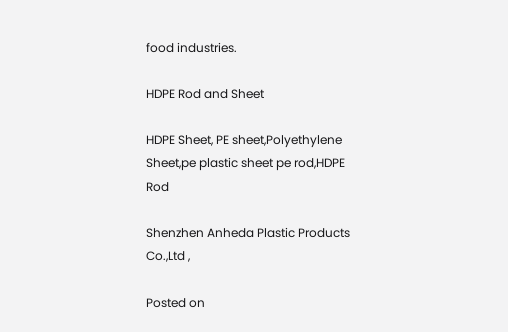food industries.

HDPE Rod and Sheet

HDPE Sheet, PE sheet,Polyethylene Sheet,pe plastic sheet pe rod,HDPE Rod

Shenzhen Anheda Plastic Products Co.,Ltd ,

Posted on